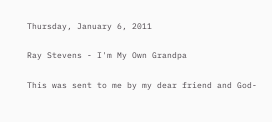Thursday, January 6, 2011

Ray Stevens - I'm My Own Grandpa

This was sent to me by my dear friend and God-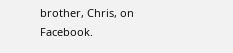brother, Chris, on Facebook.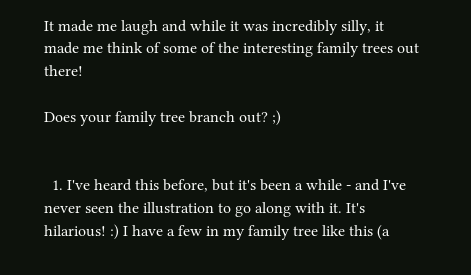It made me laugh and while it was incredibly silly, it made me think of some of the interesting family trees out there!

Does your family tree branch out? ;)


  1. I've heard this before, but it's been a while - and I've never seen the illustration to go along with it. It's hilarious! :) I have a few in my family tree like this (a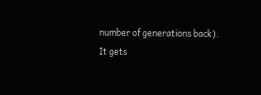number of generations back). It gets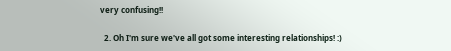very confusing!!

  2. Oh I'm sure we've all got some interesting relationships! :)